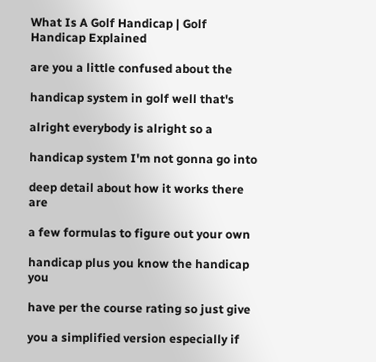What Is A Golf Handicap | Golf Handicap Explained

are you a little confused about the

handicap system in golf well that's

alright everybody is alright so a

handicap system I'm not gonna go into

deep detail about how it works there are

a few formulas to figure out your own

handicap plus you know the handicap you

have per the course rating so just give

you a simplified version especially if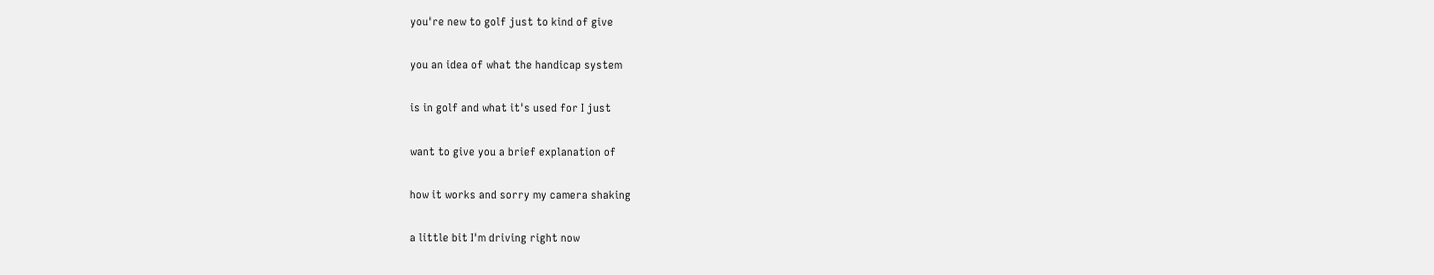you're new to golf just to kind of give

you an idea of what the handicap system

is in golf and what it's used for I just

want to give you a brief explanation of

how it works and sorry my camera shaking

a little bit I'm driving right now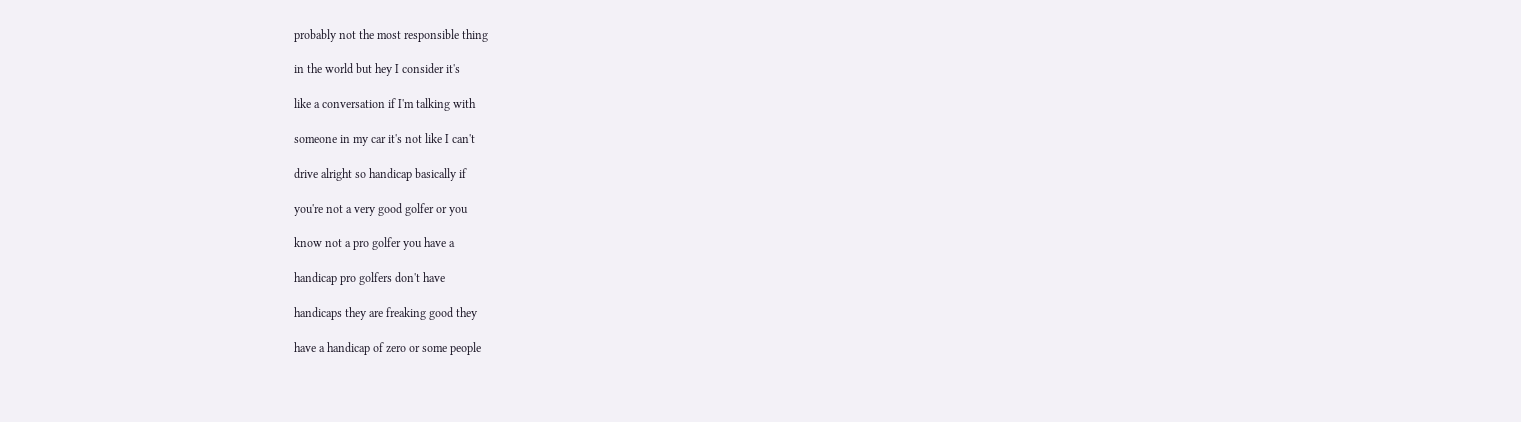probably not the most responsible thing

in the world but hey I consider it's

like a conversation if I'm talking with

someone in my car it's not like I can't

drive alright so handicap basically if

you're not a very good golfer or you

know not a pro golfer you have a

handicap pro golfers don't have

handicaps they are freaking good they

have a handicap of zero or some people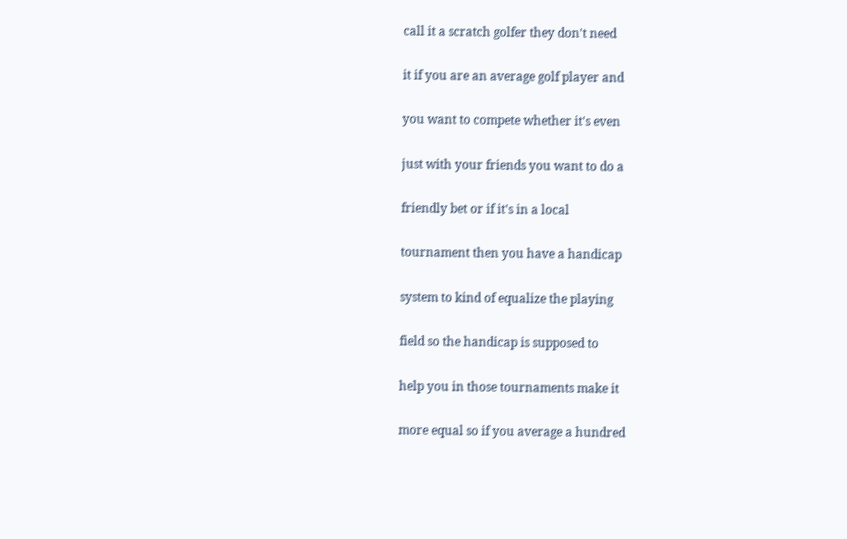call it a scratch golfer they don't need

it if you are an average golf player and

you want to compete whether it's even

just with your friends you want to do a

friendly bet or if it's in a local

tournament then you have a handicap

system to kind of equalize the playing

field so the handicap is supposed to

help you in those tournaments make it

more equal so if you average a hundred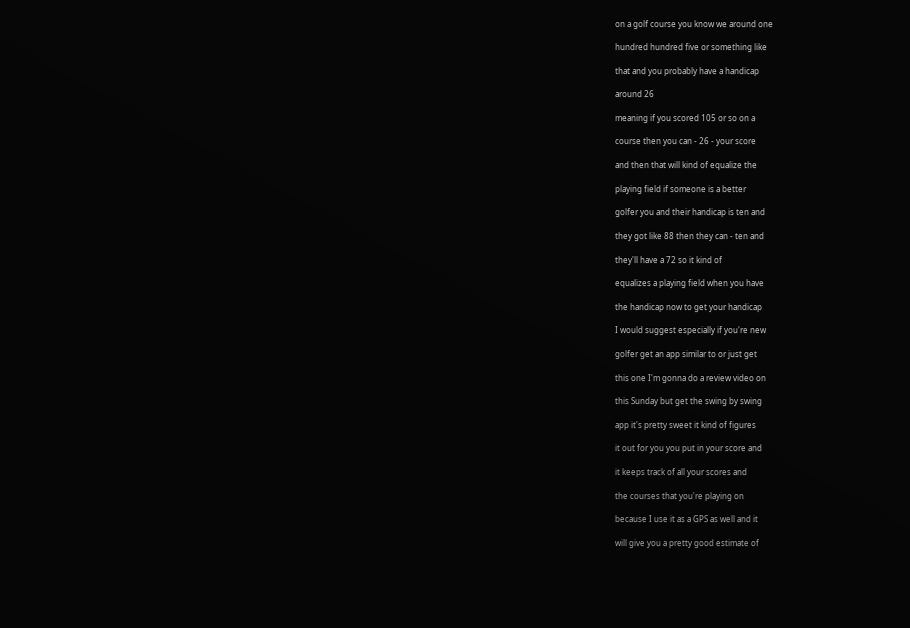on a golf course you know we around one

hundred hundred five or something like

that and you probably have a handicap

around 26

meaning if you scored 105 or so on a

course then you can - 26 - your score

and then that will kind of equalize the

playing field if someone is a better

golfer you and their handicap is ten and

they got like 88 then they can - ten and

they'll have a 72 so it kind of

equalizes a playing field when you have

the handicap now to get your handicap

I would suggest especially if you're new

golfer get an app similar to or just get

this one I'm gonna do a review video on

this Sunday but get the swing by swing

app it's pretty sweet it kind of figures

it out for you you put in your score and

it keeps track of all your scores and

the courses that you're playing on

because I use it as a GPS as well and it

will give you a pretty good estimate of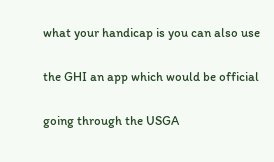what your handicap is you can also use

the GHI an app which would be official

going through the USGA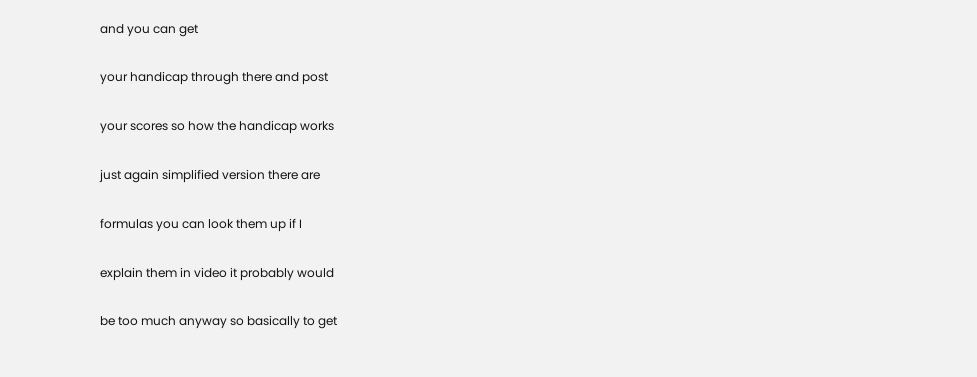and you can get

your handicap through there and post

your scores so how the handicap works

just again simplified version there are

formulas you can look them up if I

explain them in video it probably would

be too much anyway so basically to get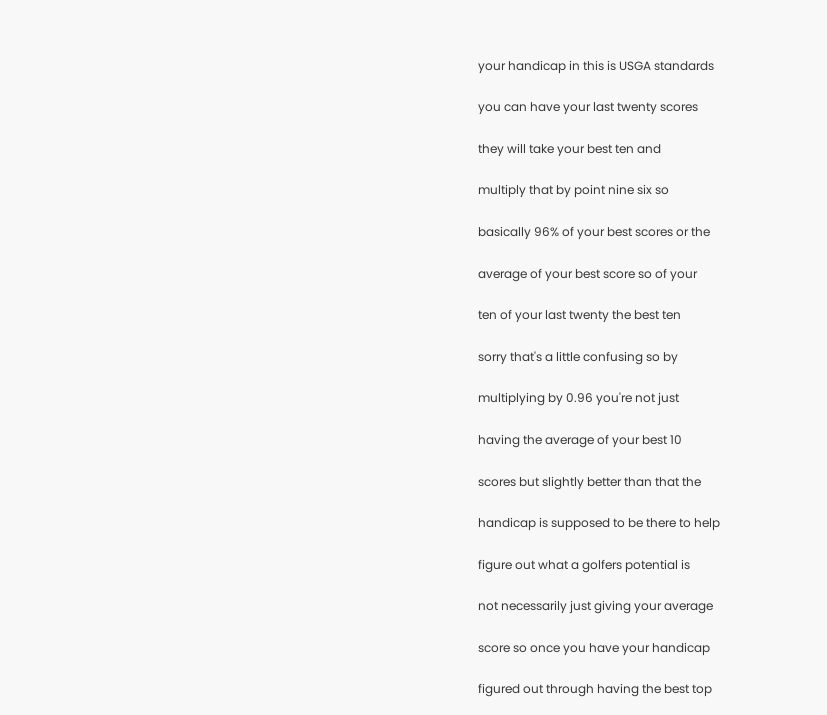your handicap in this is USGA standards

you can have your last twenty scores

they will take your best ten and

multiply that by point nine six so

basically 96% of your best scores or the

average of your best score so of your

ten of your last twenty the best ten

sorry that's a little confusing so by

multiplying by 0.96 you're not just

having the average of your best 10

scores but slightly better than that the

handicap is supposed to be there to help

figure out what a golfers potential is

not necessarily just giving your average

score so once you have your handicap

figured out through having the best top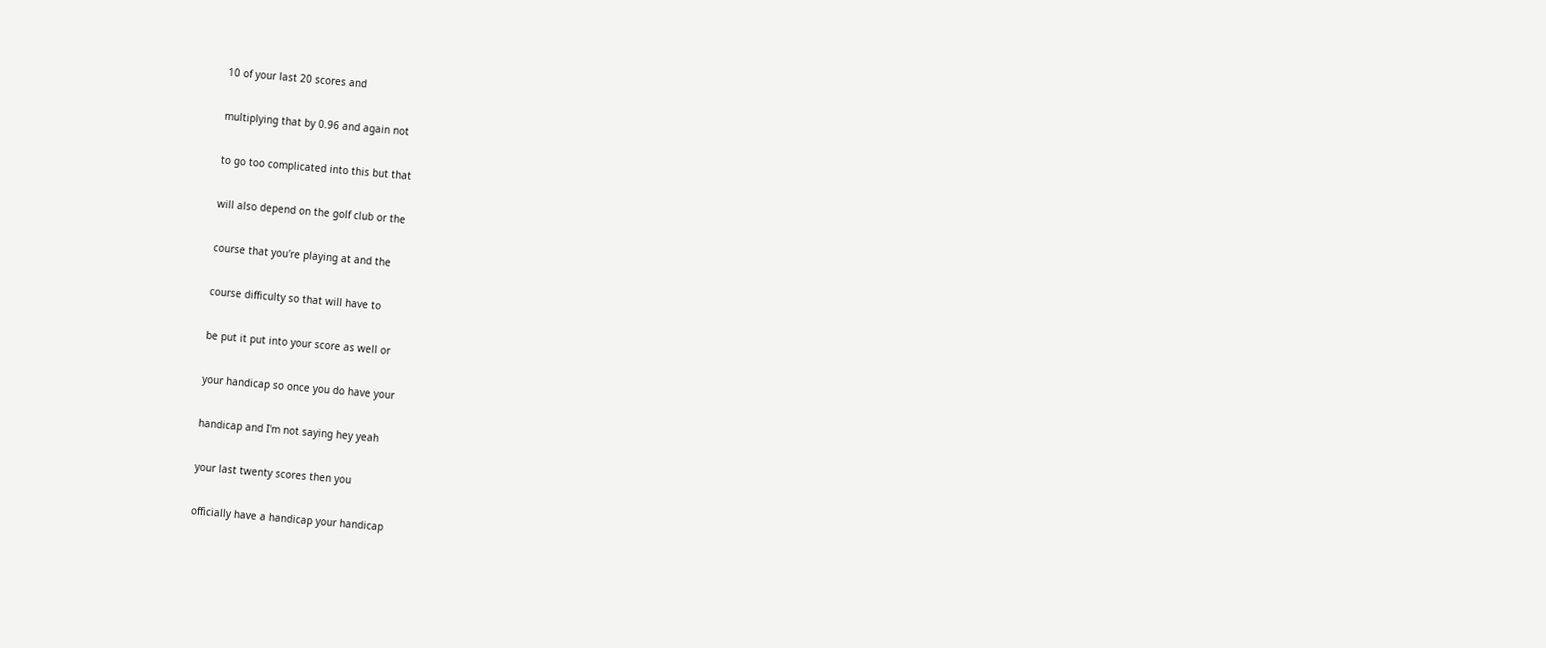10 of your last 20 scores and

multiplying that by 0.96 and again not

to go too complicated into this but that

will also depend on the golf club or the

course that you're playing at and the

course difficulty so that will have to

be put it put into your score as well or

your handicap so once you do have your

handicap and I'm not saying hey yeah

your last twenty scores then you

officially have a handicap your handicap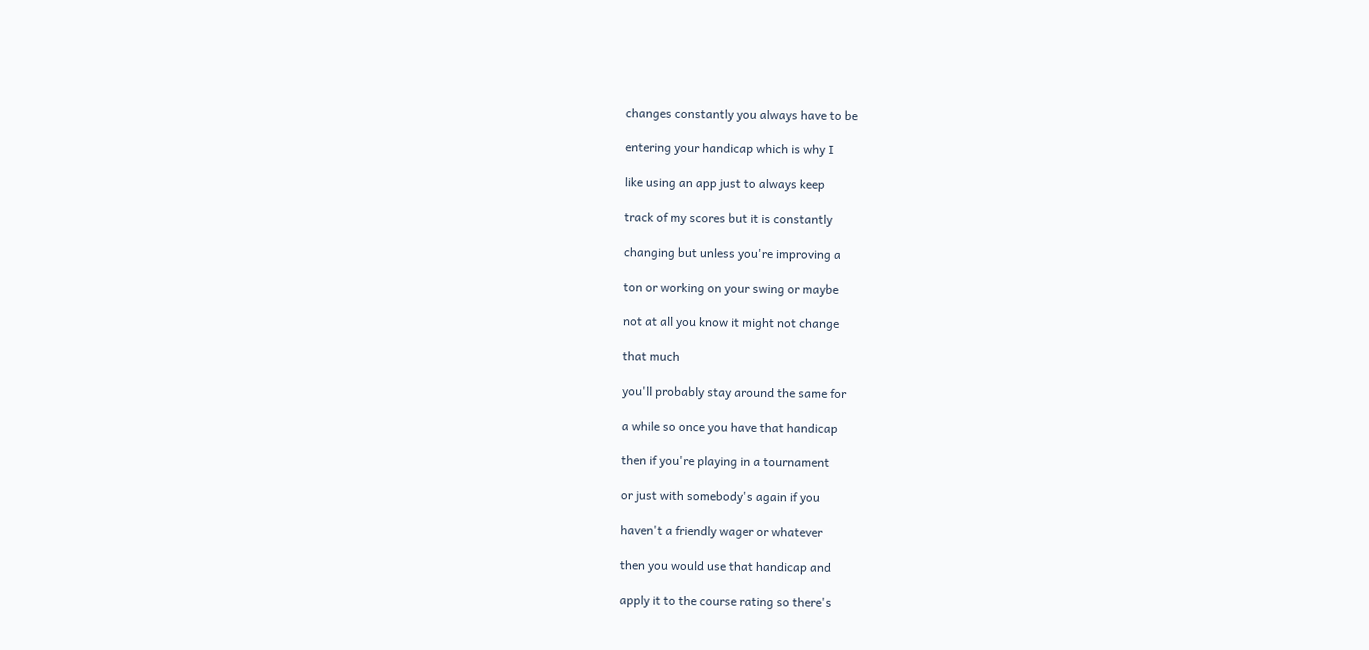changes constantly you always have to be

entering your handicap which is why I

like using an app just to always keep

track of my scores but it is constantly

changing but unless you're improving a

ton or working on your swing or maybe

not at all you know it might not change

that much

you'll probably stay around the same for

a while so once you have that handicap

then if you're playing in a tournament

or just with somebody's again if you

haven't a friendly wager or whatever

then you would use that handicap and

apply it to the course rating so there's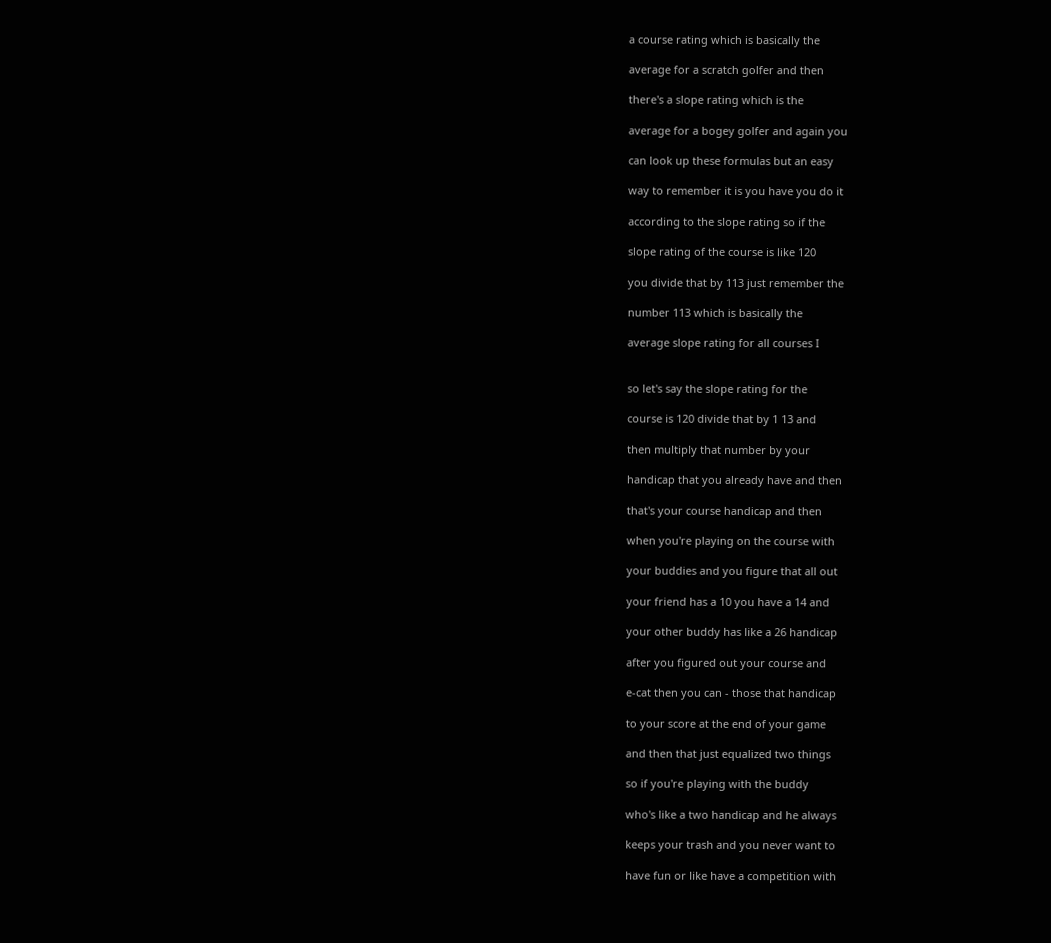a course rating which is basically the

average for a scratch golfer and then

there's a slope rating which is the

average for a bogey golfer and again you

can look up these formulas but an easy

way to remember it is you have you do it

according to the slope rating so if the

slope rating of the course is like 120

you divide that by 113 just remember the

number 113 which is basically the

average slope rating for all courses I


so let's say the slope rating for the

course is 120 divide that by 1 13 and

then multiply that number by your

handicap that you already have and then

that's your course handicap and then

when you're playing on the course with

your buddies and you figure that all out

your friend has a 10 you have a 14 and

your other buddy has like a 26 handicap

after you figured out your course and

e-cat then you can - those that handicap

to your score at the end of your game

and then that just equalized two things

so if you're playing with the buddy

who's like a two handicap and he always

keeps your trash and you never want to

have fun or like have a competition with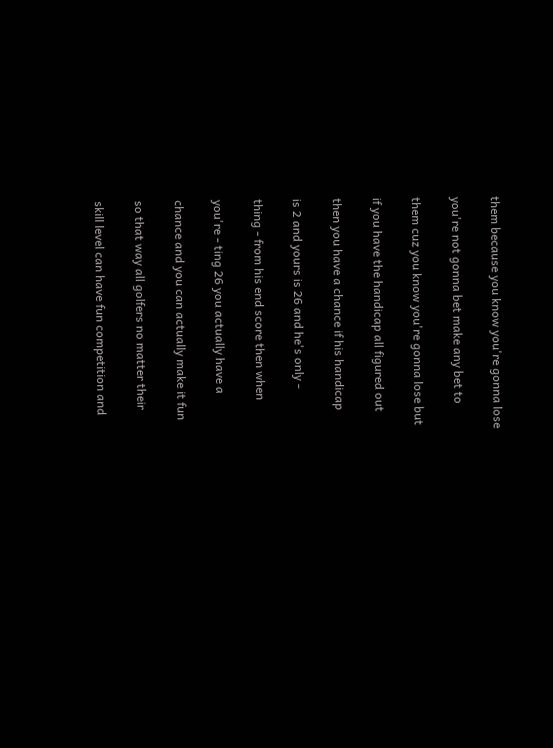them because you know you're gonna lose

you're not gonna bet make any bet to

them cuz you know you're gonna lose but

if you have the handicap all figured out

then you have a chance if his handicap

is 2 and yours is 26 and he's only -

thing - from his end score then when

you're - ting 26 you actually have a

chance and you can actually make it fun

so that way all golfers no matter their

skill level can have fun competition and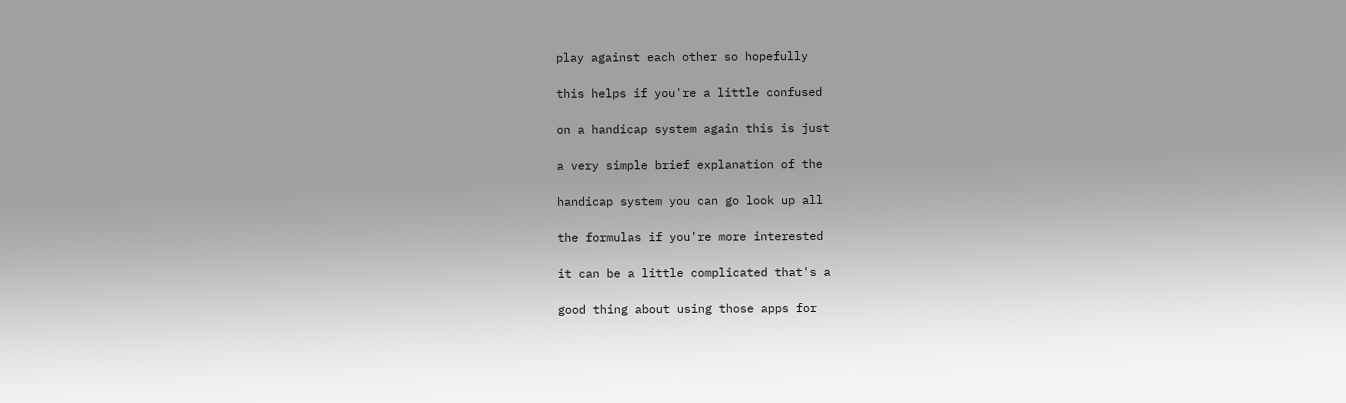play against each other so hopefully

this helps if you're a little confused

on a handicap system again this is just

a very simple brief explanation of the

handicap system you can go look up all

the formulas if you're more interested

it can be a little complicated that's a

good thing about using those apps for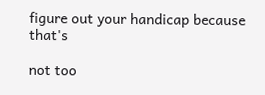figure out your handicap because that's

not too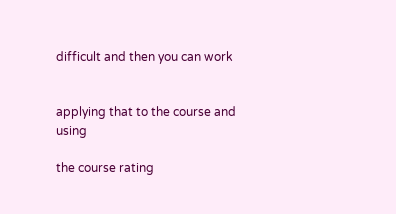difficult and then you can work


applying that to the course and using

the course rating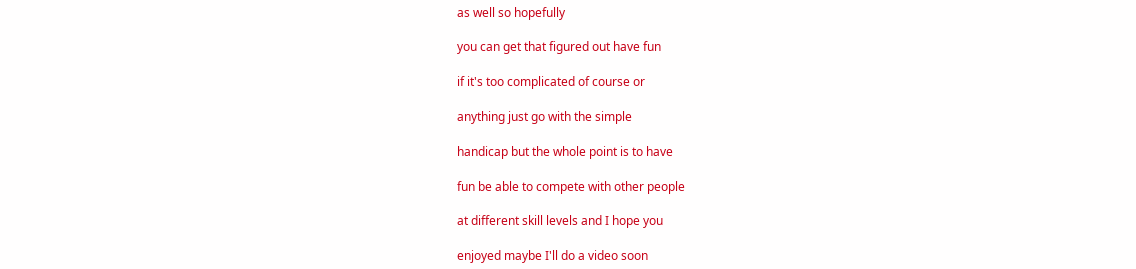as well so hopefully

you can get that figured out have fun

if it's too complicated of course or

anything just go with the simple

handicap but the whole point is to have

fun be able to compete with other people

at different skill levels and I hope you

enjoyed maybe I'll do a video soon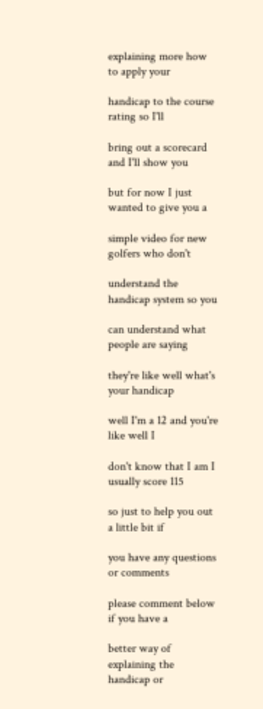explaining more how to apply your

handicap to the course rating so I'll

bring out a scorecard and I'll show you

but for now I just wanted to give you a

simple video for new golfers who don't

understand the handicap system so you

can understand what people are saying

they're like well what's your handicap

well I'm a 12 and you're like well I

don't know that I am I usually score 115

so just to help you out a little bit if

you have any questions or comments

please comment below if you have a

better way of explaining the handicap or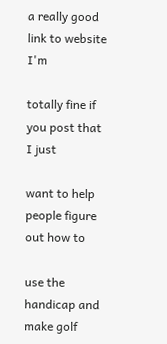a really good link to website I'm

totally fine if you post that I just

want to help people figure out how to

use the handicap and make golf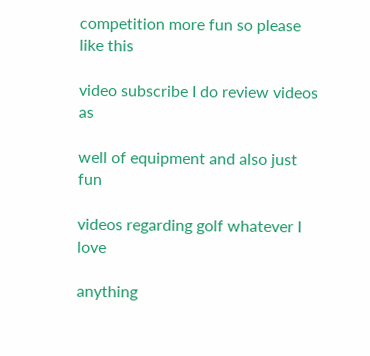competition more fun so please like this

video subscribe I do review videos as

well of equipment and also just fun

videos regarding golf whatever I love

anything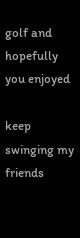golf and hopefully you enjoyed

keep swinging my friends